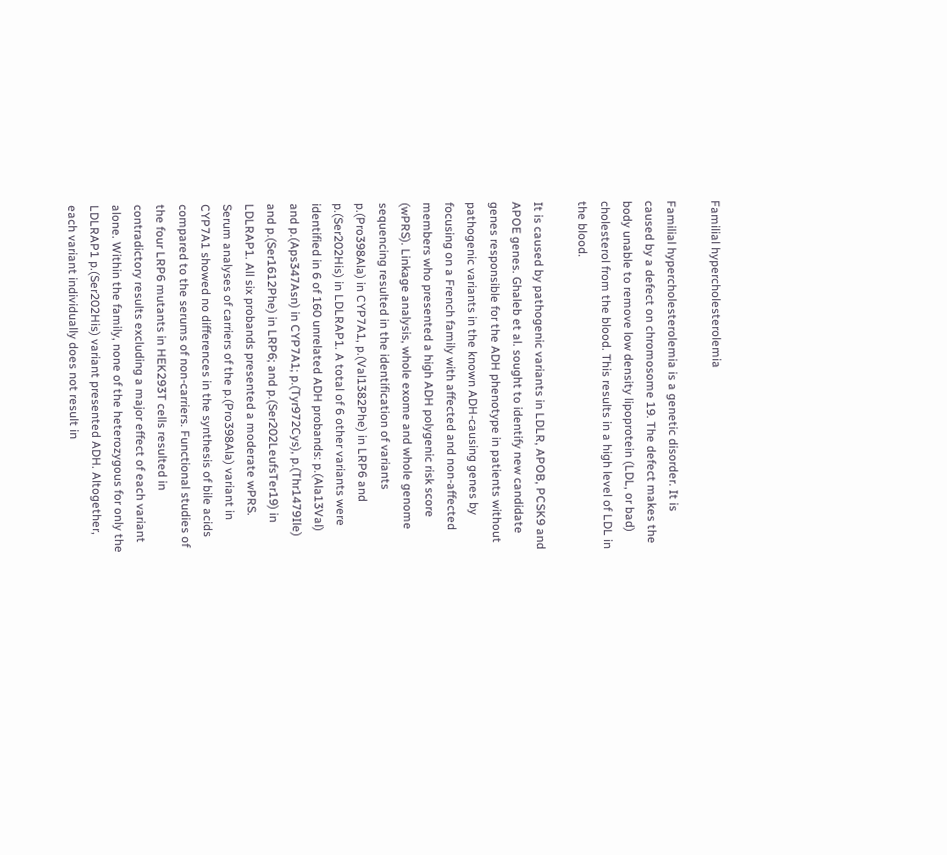Familial hypercholesterolemia

Familial hypercholesterolemia is a genetic disorder. It is caused by a defect on chromosome 19. The defect makes the body unable to remove low density lipoprotein (LDL, or bad) cholesterol from the blood. This results in a high level of LDL in the blood.

It is caused by pathogenic variants in LDLR, APOB, PCSK9 and APOE genes. Ghaleb et al. sought to identify new candidate genes responsible for the ADH phenotype in patients without pathogenic variants in the known ADH-causing genes by focusing on a French family with affected and non-affected members who presented a high ADH polygenic risk score (wPRS). Linkage analysis, whole exome and whole genome sequencing resulted in the identification of variants p.(Pro398Ala) in CYP7A1, p.(Val1382Phe) in LRP6 and p.(Ser202His) in LDLRAP1. A total of 6 other variants were identified in 6 of 160 unrelated ADH probands: p.(Ala13Val) and p.(Aps347Asn) in CYP7A1; p.(Tyr972Cys), p.(Thr1479Ile) and p.(Ser1612Phe) in LRP6; and p.(Ser202LeufsTer19) in LDLRAP1. All six probands presented a moderate wPRS. Serum analyses of carriers of the p.(Pro398Ala) variant in CYP7A1 showed no differences in the synthesis of bile acids compared to the serums of non-carriers. Functional studies of the four LRP6 mutants in HEK293T cells resulted in contradictory results excluding a major effect of each variant alone. Within the family, none of the heterozygous for only the LDLRAP1 p.(Ser202His) variant presented ADH. Altogether, each variant individually does not result in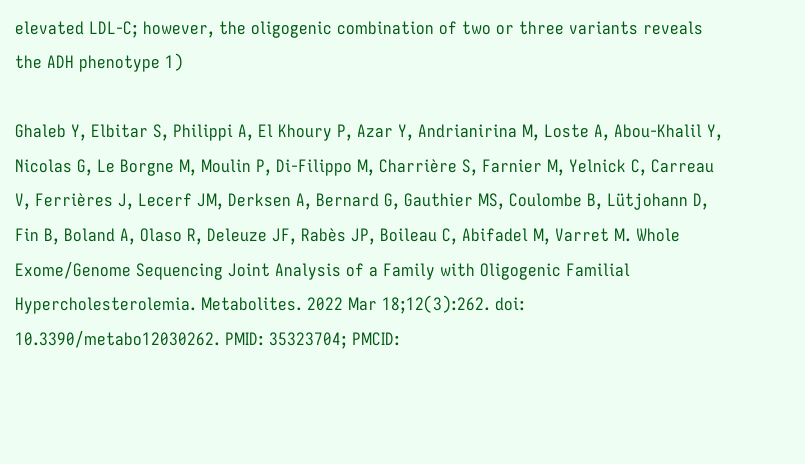elevated LDL-C; however, the oligogenic combination of two or three variants reveals the ADH phenotype 1)

Ghaleb Y, Elbitar S, Philippi A, El Khoury P, Azar Y, Andrianirina M, Loste A, Abou-Khalil Y, Nicolas G, Le Borgne M, Moulin P, Di-Filippo M, Charrière S, Farnier M, Yelnick C, Carreau V, Ferrières J, Lecerf JM, Derksen A, Bernard G, Gauthier MS, Coulombe B, Lütjohann D, Fin B, Boland A, Olaso R, Deleuze JF, Rabès JP, Boileau C, Abifadel M, Varret M. Whole Exome/Genome Sequencing Joint Analysis of a Family with Oligogenic Familial Hypercholesterolemia. Metabolites. 2022 Mar 18;12(3):262. doi: 10.3390/metabo12030262. PMID: 35323704; PMCID: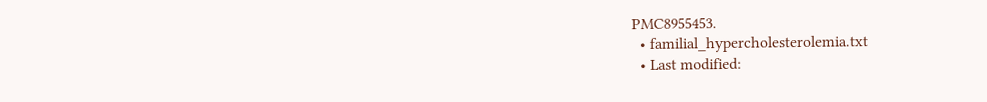PMC8955453.
  • familial_hypercholesterolemia.txt
  • Last modified: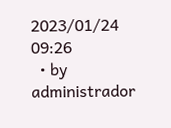2023/01/24 09:26
  • by administrador